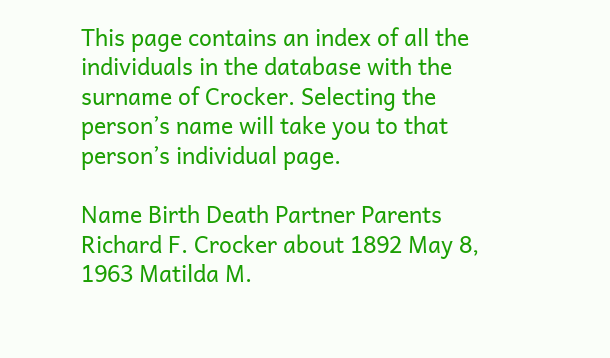This page contains an index of all the individuals in the database with the surname of Crocker. Selecting the person’s name will take you to that person’s individual page.

Name Birth Death Partner Parents
Richard F. Crocker about 1892 May 8, 1963 Matilda M.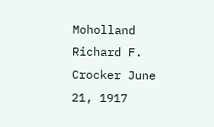Moholland
Richard F. Crocker June 21, 1917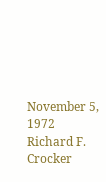November 5, 1972   Richard F. Crocker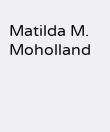Matilda M. Moholland